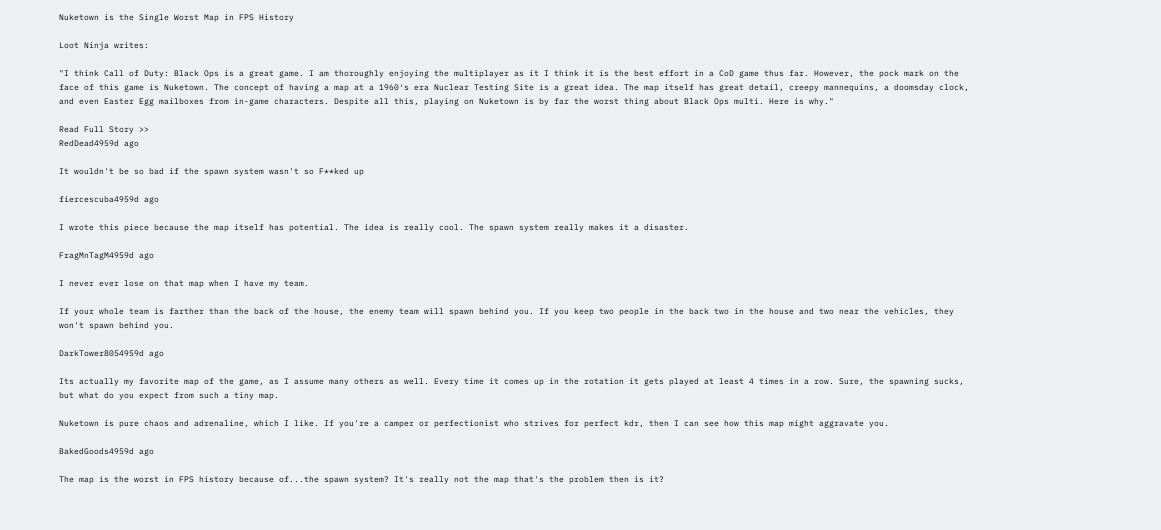Nuketown is the Single Worst Map in FPS History

Loot Ninja writes:

"I think Call of Duty: Black Ops is a great game. I am thoroughly enjoying the multiplayer as it I think it is the best effort in a CoD game thus far. However, the pock mark on the face of this game is Nuketown. The concept of having a map at a 1960′s era Nuclear Testing Site is a great idea. The map itself has great detail, creepy mannequins, a doomsday clock, and even Easter Egg mailboxes from in-game characters. Despite all this, playing on Nuketown is by far the worst thing about Black Ops multi. Here is why."

Read Full Story >>
RedDead4959d ago

It wouldn't be so bad if the spawn system wasn't so F**ked up

fiercescuba4959d ago

I wrote this piece because the map itself has potential. The idea is really cool. The spawn system really makes it a disaster.

FragMnTagM4959d ago

I never ever lose on that map when I have my team.

If your whole team is farther than the back of the house, the enemy team will spawn behind you. If you keep two people in the back two in the house and two near the vehicles, they won't spawn behind you.

DarkTower8054959d ago

Its actually my favorite map of the game, as I assume many others as well. Every time it comes up in the rotation it gets played at least 4 times in a row. Sure, the spawning sucks, but what do you expect from such a tiny map.

Nuketown is pure chaos and adrenaline, which I like. If you're a camper or perfectionist who strives for perfect kdr, then I can see how this map might aggravate you.

BakedGoods4959d ago

The map is the worst in FPS history because of...the spawn system? It's really not the map that's the problem then is it?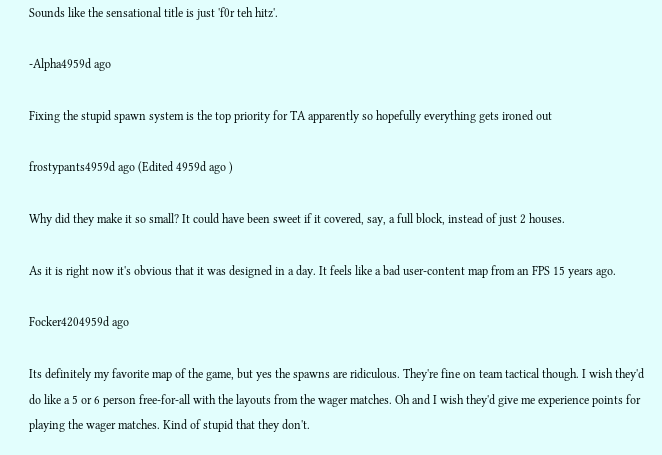Sounds like the sensational title is just 'f0r teh hitz'.

-Alpha4959d ago

Fixing the stupid spawn system is the top priority for TA apparently so hopefully everything gets ironed out

frostypants4959d ago (Edited 4959d ago )

Why did they make it so small? It could have been sweet if it covered, say, a full block, instead of just 2 houses.

As it is right now it's obvious that it was designed in a day. It feels like a bad user-content map from an FPS 15 years ago.

Focker4204959d ago

Its definitely my favorite map of the game, but yes the spawns are ridiculous. They're fine on team tactical though. I wish they'd do like a 5 or 6 person free-for-all with the layouts from the wager matches. Oh and I wish they'd give me experience points for playing the wager matches. Kind of stupid that they don't.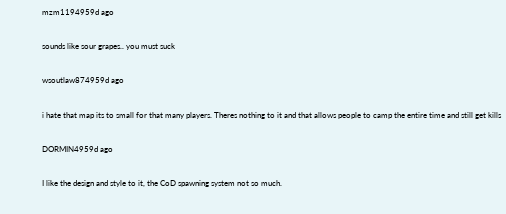mzm1194959d ago

sounds like sour grapes.. you must suck

wsoutlaw874959d ago

i hate that map its to small for that many players. Theres nothing to it and that allows people to camp the entire time and still get kills

DORMIN4959d ago

I like the design and style to it, the CoD spawning system not so much.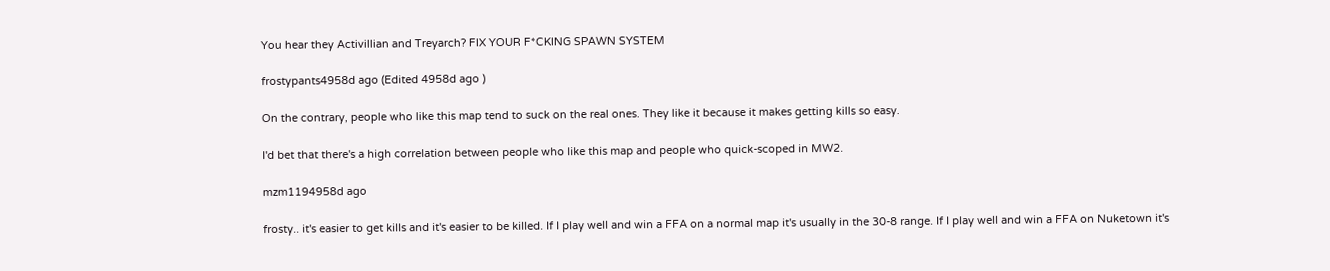You hear they Activillian and Treyarch? FIX YOUR F*CKING SPAWN SYSTEM

frostypants4958d ago (Edited 4958d ago )

On the contrary, people who like this map tend to suck on the real ones. They like it because it makes getting kills so easy.

I'd bet that there's a high correlation between people who like this map and people who quick-scoped in MW2.

mzm1194958d ago

frosty.. it's easier to get kills and it's easier to be killed. If I play well and win a FFA on a normal map it's usually in the 30-8 range. If I play well and win a FFA on Nuketown it's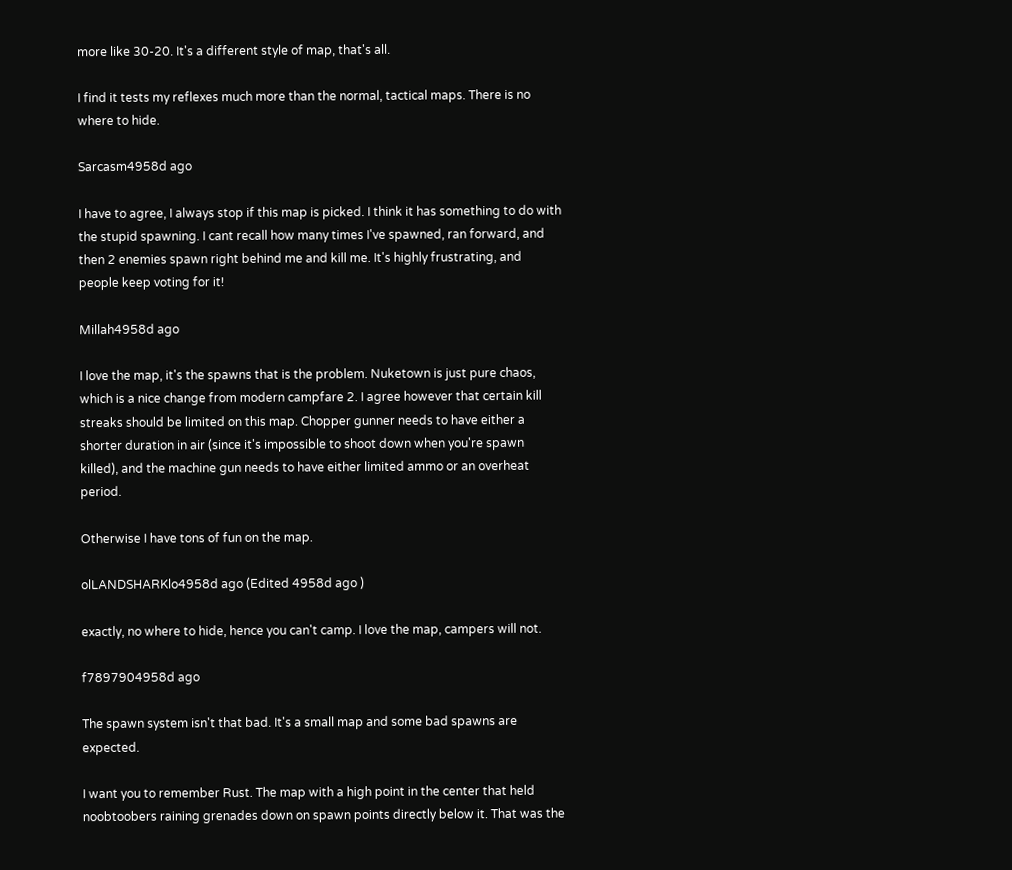more like 30-20. It's a different style of map, that's all.

I find it tests my reflexes much more than the normal, tactical maps. There is no where to hide.

Sarcasm4958d ago

I have to agree, I always stop if this map is picked. I think it has something to do with the stupid spawning. I cant recall how many times I've spawned, ran forward, and then 2 enemies spawn right behind me and kill me. It's highly frustrating, and people keep voting for it!

Millah4958d ago

I love the map, it's the spawns that is the problem. Nuketown is just pure chaos, which is a nice change from modern campfare 2. I agree however that certain kill streaks should be limited on this map. Chopper gunner needs to have either a shorter duration in air (since it's impossible to shoot down when you're spawn killed), and the machine gun needs to have either limited ammo or an overheat period.

Otherwise I have tons of fun on the map.

olLANDSHARKlo4958d ago (Edited 4958d ago )

exactly, no where to hide, hence you can't camp. I love the map, campers will not.

f7897904958d ago

The spawn system isn't that bad. It's a small map and some bad spawns are expected.

I want you to remember Rust. The map with a high point in the center that held noobtoobers raining grenades down on spawn points directly below it. That was the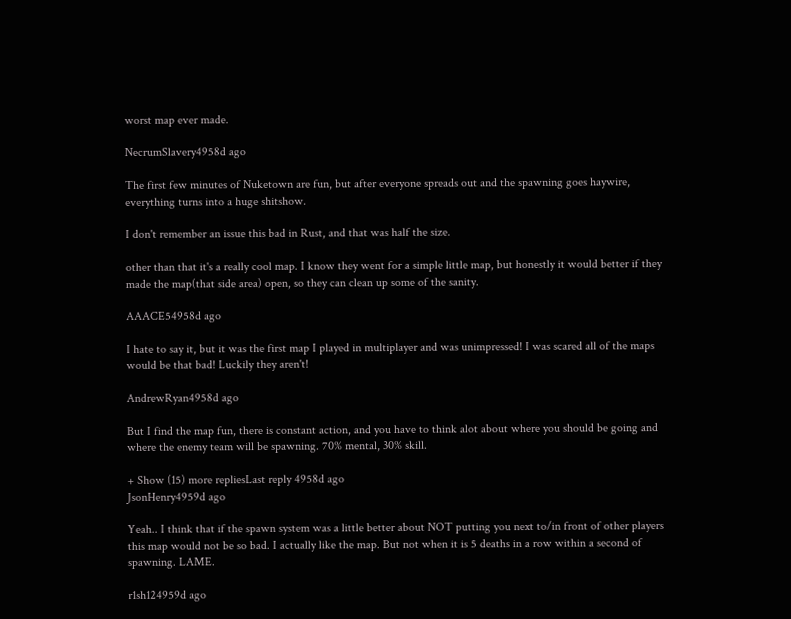worst map ever made.

NecrumSlavery4958d ago

The first few minutes of Nuketown are fun, but after everyone spreads out and the spawning goes haywire, everything turns into a huge shitshow.

I don't remember an issue this bad in Rust, and that was half the size.

other than that it's a really cool map. I know they went for a simple little map, but honestly it would better if they made the map(that side area) open, so they can clean up some of the sanity.

AAACE54958d ago

I hate to say it, but it was the first map I played in multiplayer and was unimpressed! I was scared all of the maps would be that bad! Luckily they aren't!

AndrewRyan4958d ago

But I find the map fun, there is constant action, and you have to think alot about where you should be going and where the enemy team will be spawning. 70% mental, 30% skill.

+ Show (15) more repliesLast reply 4958d ago
JsonHenry4959d ago

Yeah.. I think that if the spawn system was a little better about NOT putting you next to/in front of other players this map would not be so bad. I actually like the map. But not when it is 5 deaths in a row within a second of spawning. LAME.

r1sh124959d ago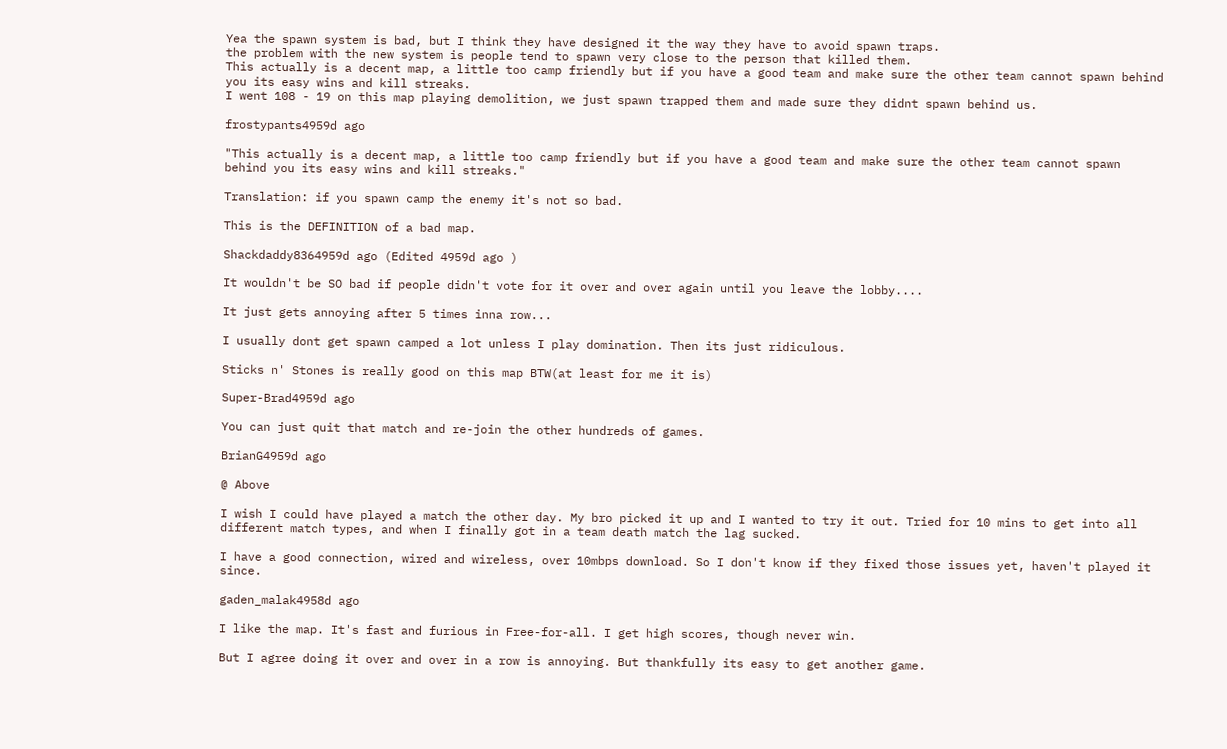Yea the spawn system is bad, but I think they have designed it the way they have to avoid spawn traps.
the problem with the new system is people tend to spawn very close to the person that killed them.
This actually is a decent map, a little too camp friendly but if you have a good team and make sure the other team cannot spawn behind you its easy wins and kill streaks.
I went 108 - 19 on this map playing demolition, we just spawn trapped them and made sure they didnt spawn behind us.

frostypants4959d ago

"This actually is a decent map, a little too camp friendly but if you have a good team and make sure the other team cannot spawn behind you its easy wins and kill streaks."

Translation: if you spawn camp the enemy it's not so bad.

This is the DEFINITION of a bad map.

Shackdaddy8364959d ago (Edited 4959d ago )

It wouldn't be SO bad if people didn't vote for it over and over again until you leave the lobby....

It just gets annoying after 5 times inna row...

I usually dont get spawn camped a lot unless I play domination. Then its just ridiculous.

Sticks n' Stones is really good on this map BTW(at least for me it is)

Super-Brad4959d ago

You can just quit that match and re-join the other hundreds of games.

BrianG4959d ago

@ Above

I wish I could have played a match the other day. My bro picked it up and I wanted to try it out. Tried for 10 mins to get into all different match types, and when I finally got in a team death match the lag sucked.

I have a good connection, wired and wireless, over 10mbps download. So I don't know if they fixed those issues yet, haven't played it since.

gaden_malak4958d ago

I like the map. It's fast and furious in Free-for-all. I get high scores, though never win.

But I agree doing it over and over in a row is annoying. But thankfully its easy to get another game.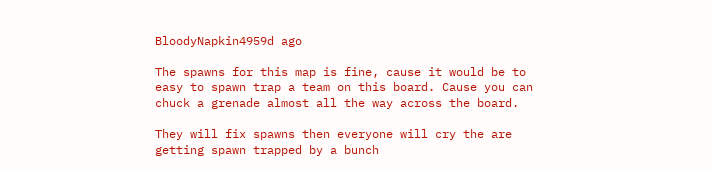BloodyNapkin4959d ago

The spawns for this map is fine, cause it would be to easy to spawn trap a team on this board. Cause you can chuck a grenade almost all the way across the board.

They will fix spawns then everyone will cry the are getting spawn trapped by a bunch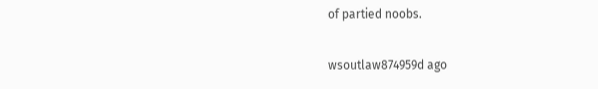of partied noobs.

wsoutlaw874959d ago